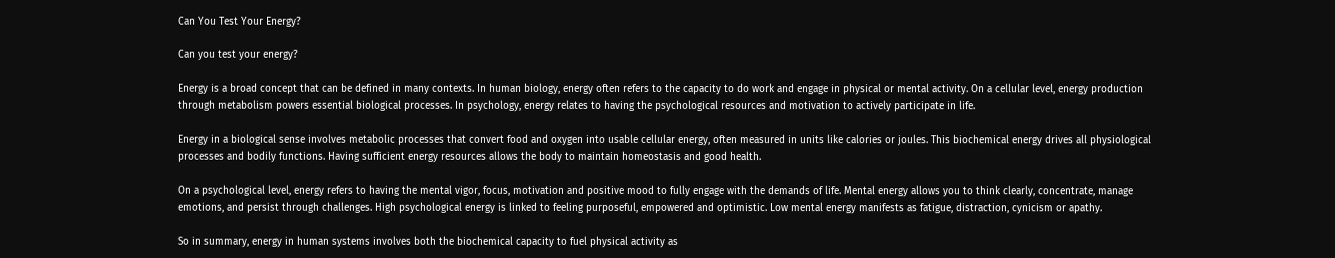Can You Test Your Energy?

Can you test your energy?

Energy is a broad concept that can be defined in many contexts. In human biology, energy often refers to the capacity to do work and engage in physical or mental activity. On a cellular level, energy production through metabolism powers essential biological processes. In psychology, energy relates to having the psychological resources and motivation to actively participate in life.

Energy in a biological sense involves metabolic processes that convert food and oxygen into usable cellular energy, often measured in units like calories or joules. This biochemical energy drives all physiological processes and bodily functions. Having sufficient energy resources allows the body to maintain homeostasis and good health.

On a psychological level, energy refers to having the mental vigor, focus, motivation and positive mood to fully engage with the demands of life. Mental energy allows you to think clearly, concentrate, manage emotions, and persist through challenges. High psychological energy is linked to feeling purposeful, empowered and optimistic. Low mental energy manifests as fatigue, distraction, cynicism or apathy.

So in summary, energy in human systems involves both the biochemical capacity to fuel physical activity as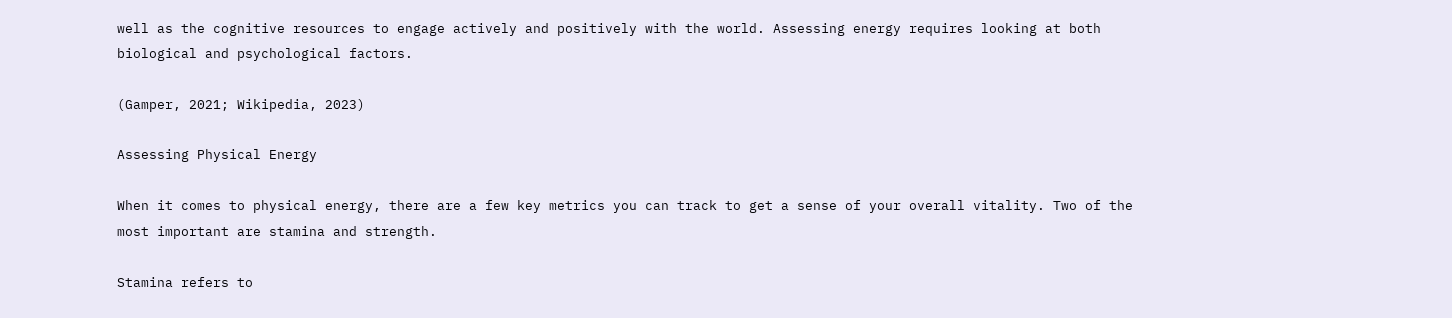well as the cognitive resources to engage actively and positively with the world. Assessing energy requires looking at both biological and psychological factors.

(Gamper, 2021; Wikipedia, 2023)

Assessing Physical Energy

When it comes to physical energy, there are a few key metrics you can track to get a sense of your overall vitality. Two of the most important are stamina and strength.

Stamina refers to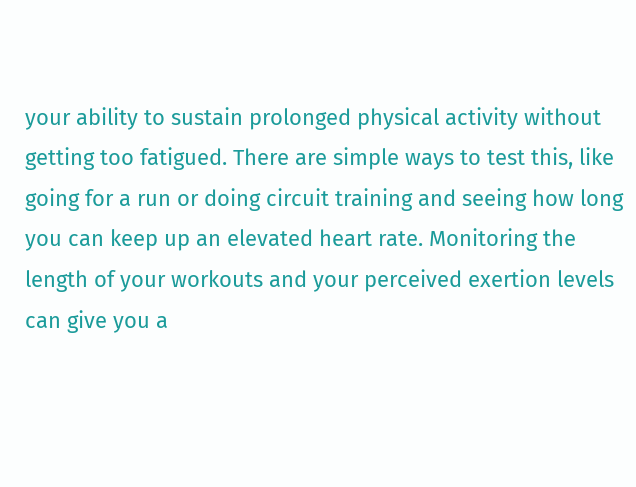your ability to sustain prolonged physical activity without getting too fatigued. There are simple ways to test this, like going for a run or doing circuit training and seeing how long you can keep up an elevated heart rate. Monitoring the length of your workouts and your perceived exertion levels can give you a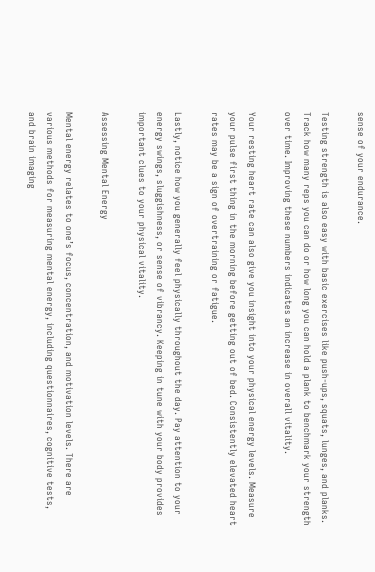sense of your endurance.

Testing strength is also easy with basic exercises like push-ups, squats, lunges, and planks. Track how many reps you can do or how long you can hold a plank to benchmark your strength over time. Improving these numbers indicates an increase in overall vitality.

Your resting heart rate can also give you insight into your physical energy levels. Measure your pulse first thing in the morning before getting out of bed. Consistently elevated heart rates may be a sign of overtraining or fatigue.

Lastly, notice how you generally feel physically throughout the day. Pay attention to your energy swings, sluggishness, or sense of vibrancy. Keeping in tune with your body provides important clues to your physical vitality.

Assessing Mental Energy

Mental energy relates to one’s focus, concentration, and motivation levels. There are various methods for measuring mental energy, including questionnaires, cognitive tests, and brain imaging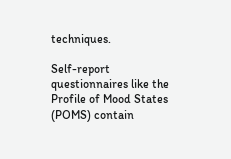techniques.

Self-report questionnaires like the Profile of Mood States (POMS) contain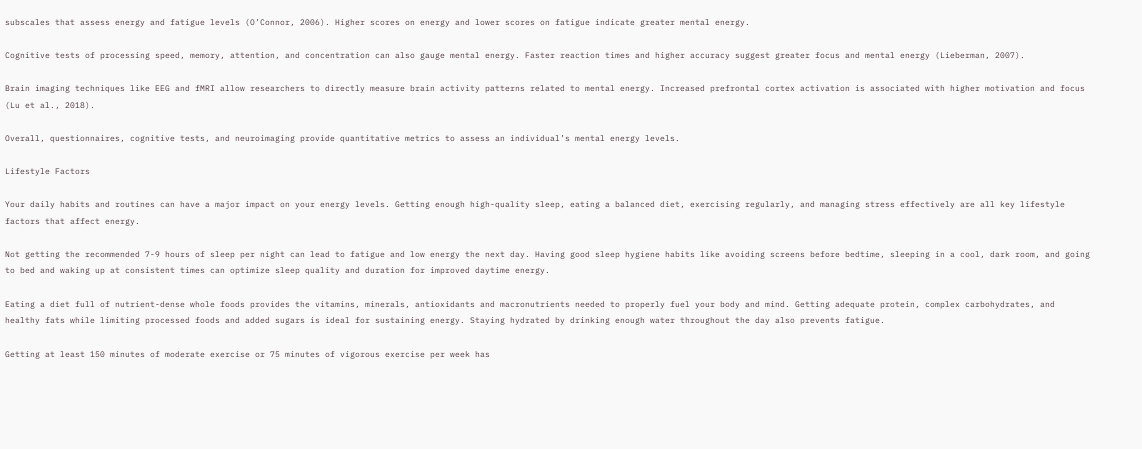subscales that assess energy and fatigue levels (O’Connor, 2006). Higher scores on energy and lower scores on fatigue indicate greater mental energy.

Cognitive tests of processing speed, memory, attention, and concentration can also gauge mental energy. Faster reaction times and higher accuracy suggest greater focus and mental energy (Lieberman, 2007).

Brain imaging techniques like EEG and fMRI allow researchers to directly measure brain activity patterns related to mental energy. Increased prefrontal cortex activation is associated with higher motivation and focus (Lu et al., 2018).

Overall, questionnaires, cognitive tests, and neuroimaging provide quantitative metrics to assess an individual’s mental energy levels.

Lifestyle Factors

Your daily habits and routines can have a major impact on your energy levels. Getting enough high-quality sleep, eating a balanced diet, exercising regularly, and managing stress effectively are all key lifestyle factors that affect energy.

Not getting the recommended 7-9 hours of sleep per night can lead to fatigue and low energy the next day. Having good sleep hygiene habits like avoiding screens before bedtime, sleeping in a cool, dark room, and going to bed and waking up at consistent times can optimize sleep quality and duration for improved daytime energy.

Eating a diet full of nutrient-dense whole foods provides the vitamins, minerals, antioxidants and macronutrients needed to properly fuel your body and mind. Getting adequate protein, complex carbohydrates, and healthy fats while limiting processed foods and added sugars is ideal for sustaining energy. Staying hydrated by drinking enough water throughout the day also prevents fatigue.

Getting at least 150 minutes of moderate exercise or 75 minutes of vigorous exercise per week has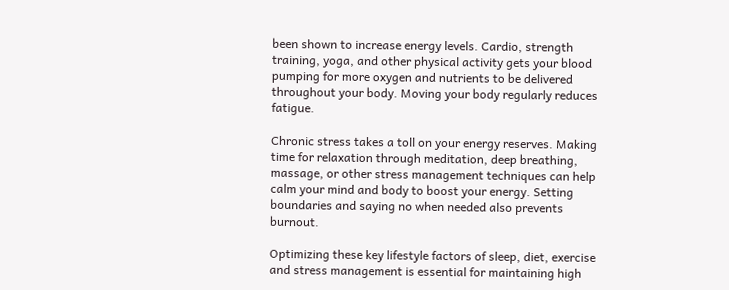been shown to increase energy levels. Cardio, strength training, yoga, and other physical activity gets your blood pumping for more oxygen and nutrients to be delivered throughout your body. Moving your body regularly reduces fatigue.

Chronic stress takes a toll on your energy reserves. Making time for relaxation through meditation, deep breathing, massage, or other stress management techniques can help calm your mind and body to boost your energy. Setting boundaries and saying no when needed also prevents burnout.

Optimizing these key lifestyle factors of sleep, diet, exercise and stress management is essential for maintaining high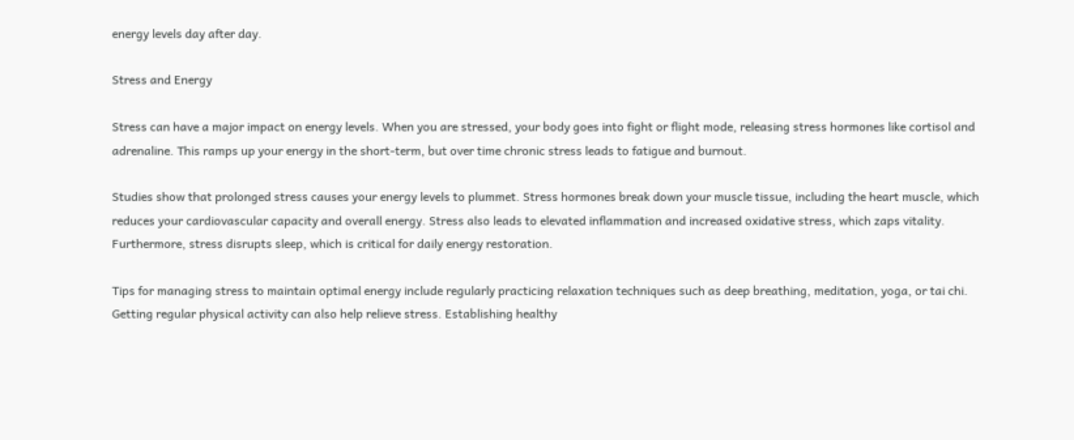energy levels day after day.

Stress and Energy

Stress can have a major impact on energy levels. When you are stressed, your body goes into fight or flight mode, releasing stress hormones like cortisol and adrenaline. This ramps up your energy in the short-term, but over time chronic stress leads to fatigue and burnout.

Studies show that prolonged stress causes your energy levels to plummet. Stress hormones break down your muscle tissue, including the heart muscle, which reduces your cardiovascular capacity and overall energy. Stress also leads to elevated inflammation and increased oxidative stress, which zaps vitality. Furthermore, stress disrupts sleep, which is critical for daily energy restoration.

Tips for managing stress to maintain optimal energy include regularly practicing relaxation techniques such as deep breathing, meditation, yoga, or tai chi. Getting regular physical activity can also help relieve stress. Establishing healthy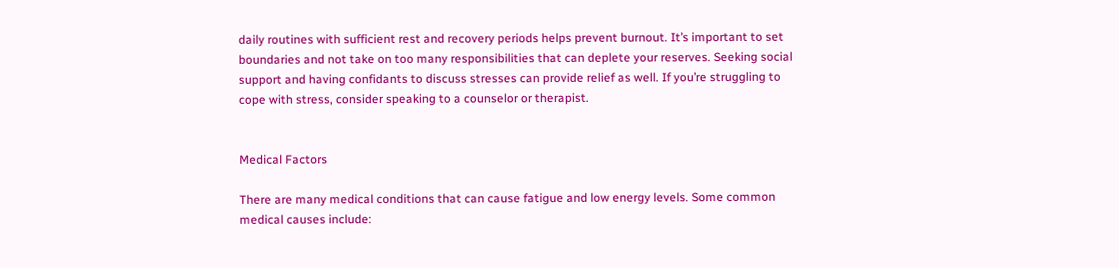daily routines with sufficient rest and recovery periods helps prevent burnout. It’s important to set boundaries and not take on too many responsibilities that can deplete your reserves. Seeking social support and having confidants to discuss stresses can provide relief as well. If you’re struggling to cope with stress, consider speaking to a counselor or therapist.


Medical Factors

There are many medical conditions that can cause fatigue and low energy levels. Some common medical causes include: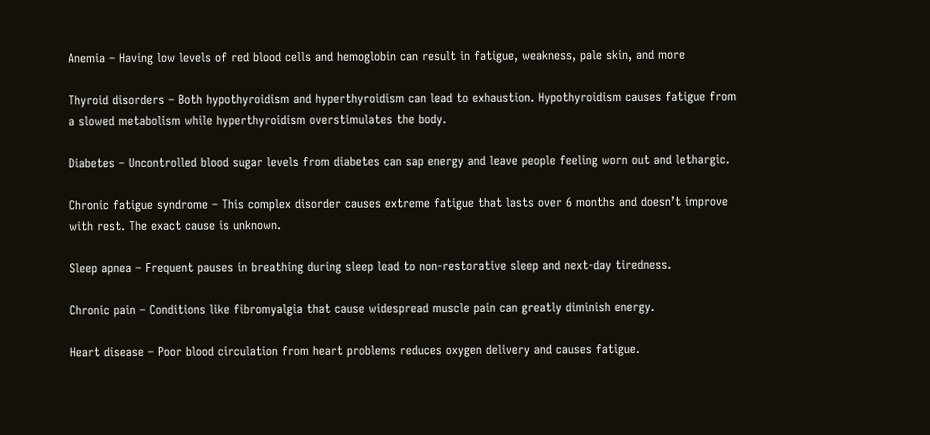Anemia – Having low levels of red blood cells and hemoglobin can result in fatigue, weakness, pale skin, and more

Thyroid disorders – Both hypothyroidism and hyperthyroidism can lead to exhaustion. Hypothyroidism causes fatigue from a slowed metabolism while hyperthyroidism overstimulates the body.

Diabetes – Uncontrolled blood sugar levels from diabetes can sap energy and leave people feeling worn out and lethargic.

Chronic fatigue syndrome – This complex disorder causes extreme fatigue that lasts over 6 months and doesn’t improve with rest. The exact cause is unknown.

Sleep apnea – Frequent pauses in breathing during sleep lead to non-restorative sleep and next-day tiredness.

Chronic pain – Conditions like fibromyalgia that cause widespread muscle pain can greatly diminish energy.

Heart disease – Poor blood circulation from heart problems reduces oxygen delivery and causes fatigue.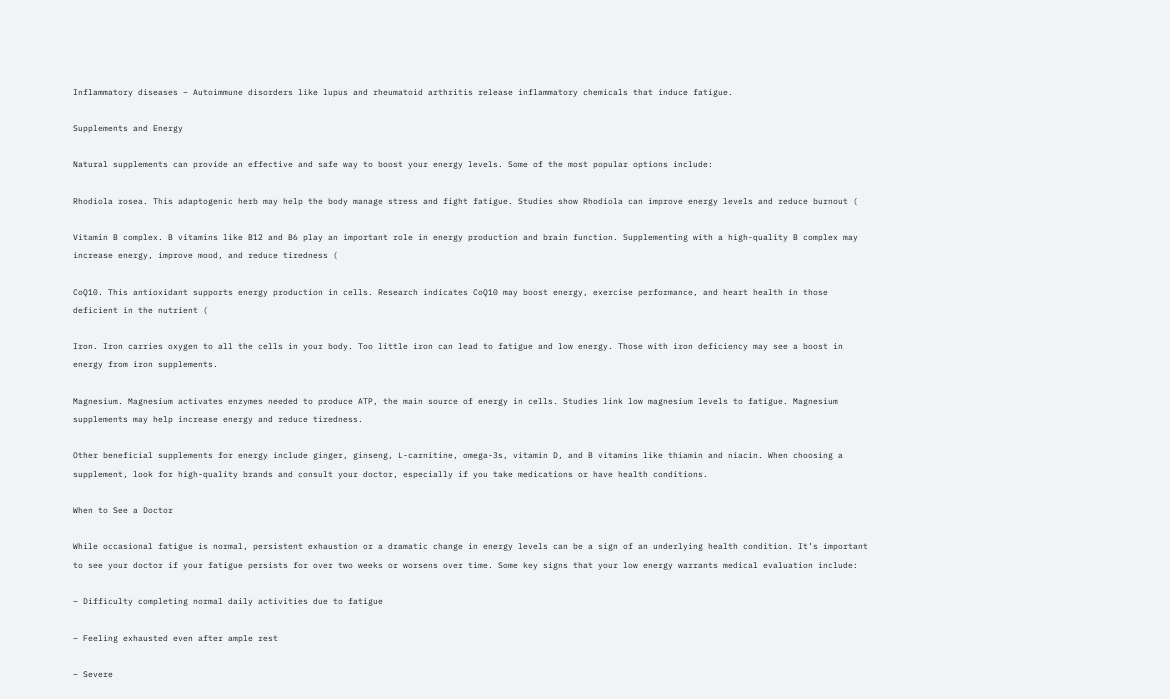Inflammatory diseases – Autoimmune disorders like lupus and rheumatoid arthritis release inflammatory chemicals that induce fatigue.

Supplements and Energy

Natural supplements can provide an effective and safe way to boost your energy levels. Some of the most popular options include:

Rhodiola rosea. This adaptogenic herb may help the body manage stress and fight fatigue. Studies show Rhodiola can improve energy levels and reduce burnout (

Vitamin B complex. B vitamins like B12 and B6 play an important role in energy production and brain function. Supplementing with a high-quality B complex may increase energy, improve mood, and reduce tiredness (

CoQ10. This antioxidant supports energy production in cells. Research indicates CoQ10 may boost energy, exercise performance, and heart health in those deficient in the nutrient (

Iron. Iron carries oxygen to all the cells in your body. Too little iron can lead to fatigue and low energy. Those with iron deficiency may see a boost in energy from iron supplements.

Magnesium. Magnesium activates enzymes needed to produce ATP, the main source of energy in cells. Studies link low magnesium levels to fatigue. Magnesium supplements may help increase energy and reduce tiredness.

Other beneficial supplements for energy include ginger, ginseng, L-carnitine, omega-3s, vitamin D, and B vitamins like thiamin and niacin. When choosing a supplement, look for high-quality brands and consult your doctor, especially if you take medications or have health conditions.

When to See a Doctor

While occasional fatigue is normal, persistent exhaustion or a dramatic change in energy levels can be a sign of an underlying health condition. It’s important to see your doctor if your fatigue persists for over two weeks or worsens over time. Some key signs that your low energy warrants medical evaluation include:

– Difficulty completing normal daily activities due to fatigue

– Feeling exhausted even after ample rest

– Severe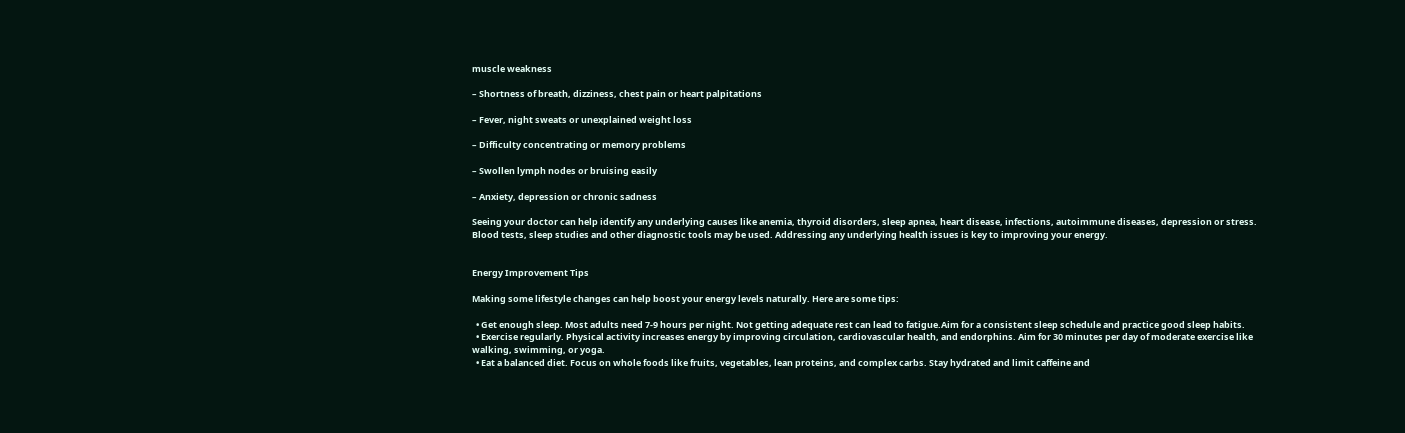muscle weakness

– Shortness of breath, dizziness, chest pain or heart palpitations

– Fever, night sweats or unexplained weight loss

– Difficulty concentrating or memory problems

– Swollen lymph nodes or bruising easily

– Anxiety, depression or chronic sadness

Seeing your doctor can help identify any underlying causes like anemia, thyroid disorders, sleep apnea, heart disease, infections, autoimmune diseases, depression or stress. Blood tests, sleep studies and other diagnostic tools may be used. Addressing any underlying health issues is key to improving your energy.


Energy Improvement Tips

Making some lifestyle changes can help boost your energy levels naturally. Here are some tips:

  • Get enough sleep. Most adults need 7-9 hours per night. Not getting adequate rest can lead to fatigue.Aim for a consistent sleep schedule and practice good sleep habits.
  • Exercise regularly. Physical activity increases energy by improving circulation, cardiovascular health, and endorphins. Aim for 30 minutes per day of moderate exercise like walking, swimming, or yoga.
  • Eat a balanced diet. Focus on whole foods like fruits, vegetables, lean proteins, and complex carbs. Stay hydrated and limit caffeine and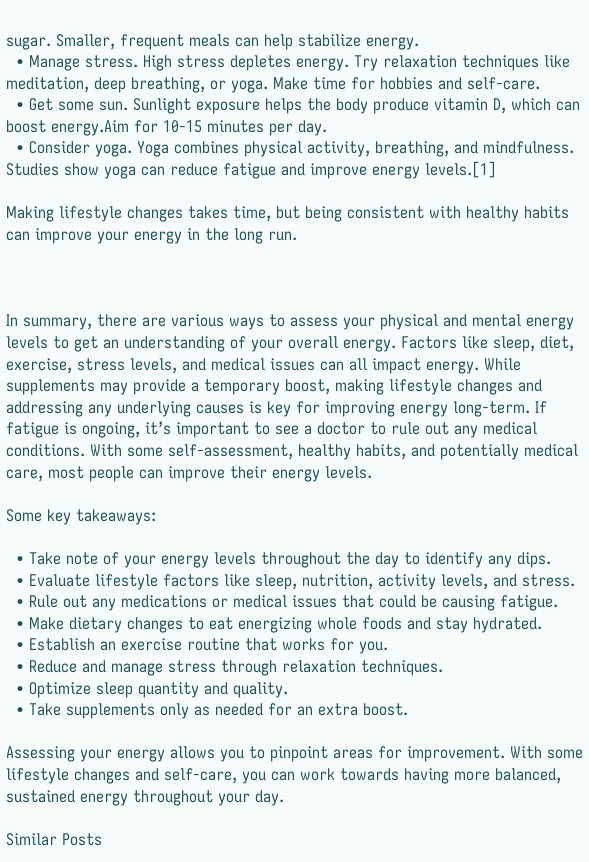sugar. Smaller, frequent meals can help stabilize energy.
  • Manage stress. High stress depletes energy. Try relaxation techniques like meditation, deep breathing, or yoga. Make time for hobbies and self-care.
  • Get some sun. Sunlight exposure helps the body produce vitamin D, which can boost energy.Aim for 10-15 minutes per day.
  • Consider yoga. Yoga combines physical activity, breathing, and mindfulness. Studies show yoga can reduce fatigue and improve energy levels.[1]

Making lifestyle changes takes time, but being consistent with healthy habits can improve your energy in the long run.



In summary, there are various ways to assess your physical and mental energy levels to get an understanding of your overall energy. Factors like sleep, diet, exercise, stress levels, and medical issues can all impact energy. While supplements may provide a temporary boost, making lifestyle changes and addressing any underlying causes is key for improving energy long-term. If fatigue is ongoing, it’s important to see a doctor to rule out any medical conditions. With some self-assessment, healthy habits, and potentially medical care, most people can improve their energy levels.

Some key takeaways:

  • Take note of your energy levels throughout the day to identify any dips.
  • Evaluate lifestyle factors like sleep, nutrition, activity levels, and stress.
  • Rule out any medications or medical issues that could be causing fatigue.
  • Make dietary changes to eat energizing whole foods and stay hydrated.
  • Establish an exercise routine that works for you.
  • Reduce and manage stress through relaxation techniques.
  • Optimize sleep quantity and quality.
  • Take supplements only as needed for an extra boost.

Assessing your energy allows you to pinpoint areas for improvement. With some lifestyle changes and self-care, you can work towards having more balanced, sustained energy throughout your day.

Similar Posts